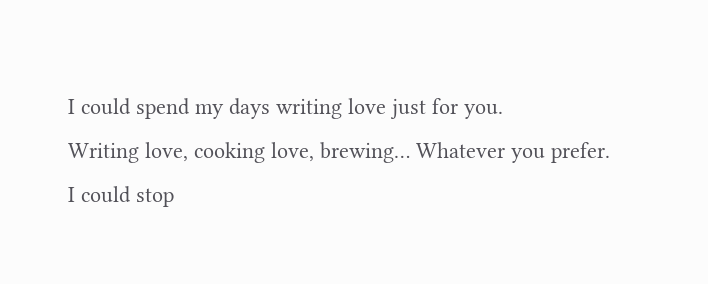I could spend my days writing love just for you.
Writing love, cooking love, brewing… Whatever you prefer.
I could stop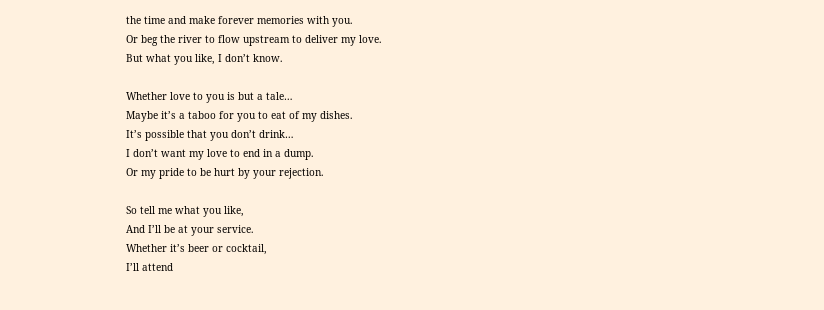the time and make forever memories with you.
Or beg the river to flow upstream to deliver my love.
But what you like, I don’t know.

Whether love to you is but a tale…
Maybe it’s a taboo for you to eat of my dishes.
It’s possible that you don’t drink…
I don’t want my love to end in a dump.
Or my pride to be hurt by your rejection.

So tell me what you like,
And I’ll be at your service.
Whether it’s beer or cocktail,
I’ll attend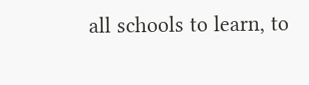all schools to learn, to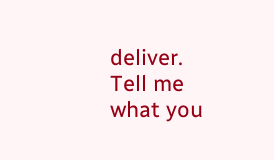deliver.
Tell me what you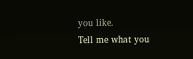you like.
Tell me what you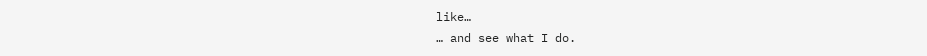like…
… and see what I do.